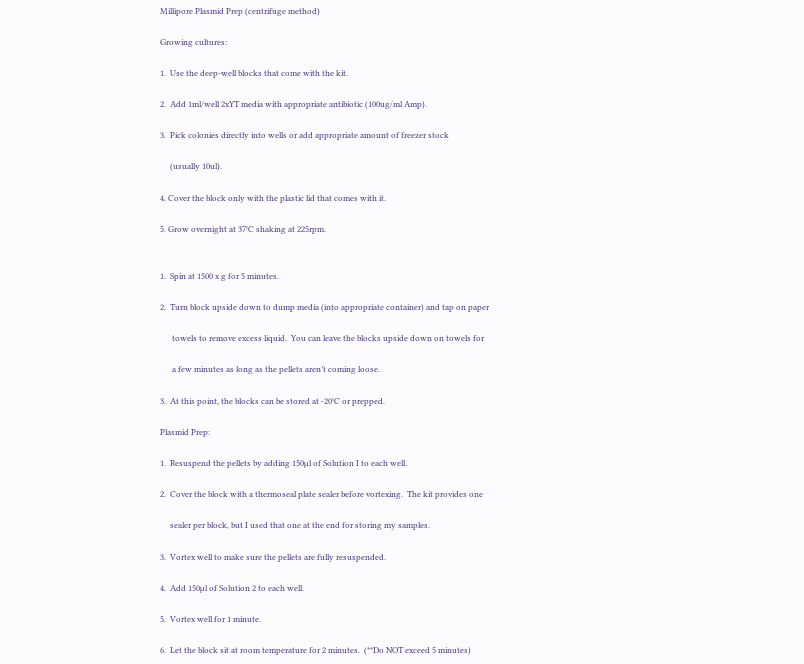Millipore Plasmid Prep (centrifuge method)

Growing cultures:

1.  Use the deep-well blocks that come with the kit.

2.  Add 1ml/well 2xYT media with appropriate antibiotic (100ug/ml Amp).

3.  Pick colonies directly into wells or add appropriate amount of freezer stock

     (usually 10ul).

4. Cover the block only with the plastic lid that comes with it.

5. Grow overnight at 37°C shaking at 225rpm.


1.  Spin at 1500 x g for 5 minutes.

2.  Turn block upside down to dump media (into appropriate container) and tap on paper

      towels to remove excess liquid.  You can leave the blocks upside down on towels for

      a few minutes as long as the pellets aren’t coming loose.

3.  At this point, the blocks can be stored at -20°C or prepped.

Plasmid Prep:

1.  Resuspend the pellets by adding 150µl of Solution I to each well.

2.  Cover the block with a thermoseal plate sealer before vortexing.  The kit provides one

     sealer per block, but I used that one at the end for storing my samples.

3.  Vortex well to make sure the pellets are fully resuspended.

4.  Add 150µl of Solution 2 to each well.

5.  Vortex well for 1 minute.

6.  Let the block sit at room temperature for 2 minutes.  (**Do NOT exceed 5 minutes)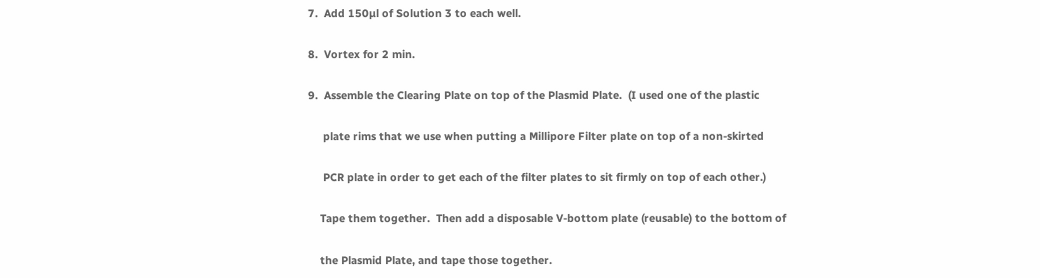7.  Add 150µl of Solution 3 to each well.

8.  Vortex for 2 min.

9.  Assemble the Clearing Plate on top of the Plasmid Plate.  (I used one of the plastic

     plate rims that we use when putting a Millipore Filter plate on top of a non-skirted

     PCR plate in order to get each of the filter plates to sit firmly on top of each other.)

    Tape them together.  Then add a disposable V-bottom plate (reusable) to the bottom of

    the Plasmid Plate, and tape those together.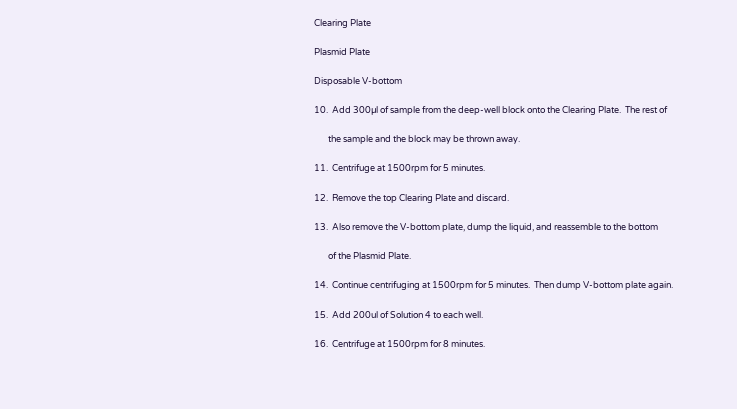Clearing Plate

Plasmid Plate

Disposable V-bottom

10.  Add 300µl of sample from the deep-well block onto the Clearing Plate.  The rest of

       the sample and the block may be thrown away.

11.  Centrifuge at 1500rpm for 5 minutes.

12.  Remove the top Clearing Plate and discard.

13.  Also remove the V-bottom plate, dump the liquid, and reassemble to the bottom

       of the Plasmid Plate.

14.  Continue centrifuging at 1500rpm for 5 minutes.  Then dump V-bottom plate again.

15.  Add 200ul of Solution 4 to each well.

16.  Centrifuge at 1500rpm for 8 minutes.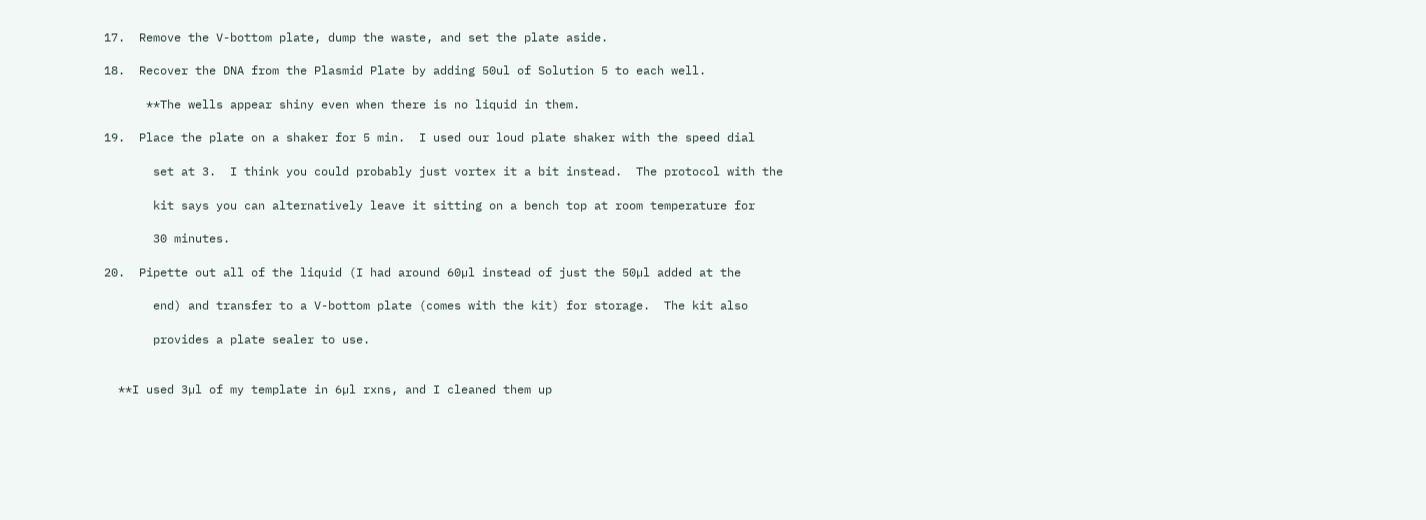17.  Remove the V-bottom plate, dump the waste, and set the plate aside.

18.  Recover the DNA from the Plasmid Plate by adding 50ul of Solution 5 to each well.

      **The wells appear shiny even when there is no liquid in them.

19.  Place the plate on a shaker for 5 min.  I used our loud plate shaker with the speed dial

       set at 3.  I think you could probably just vortex it a bit instead.  The protocol with the

       kit says you can alternatively leave it sitting on a bench top at room temperature for

       30 minutes.

20.  Pipette out all of the liquid (I had around 60µl instead of just the 50µl added at the

       end) and transfer to a V-bottom plate (comes with the kit) for storage.  The kit also

       provides a plate sealer to use.


  **I used 3µl of my template in 6µl rxns, and I cleaned them up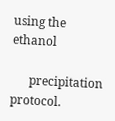using the ethanol

      precipitation protocol.